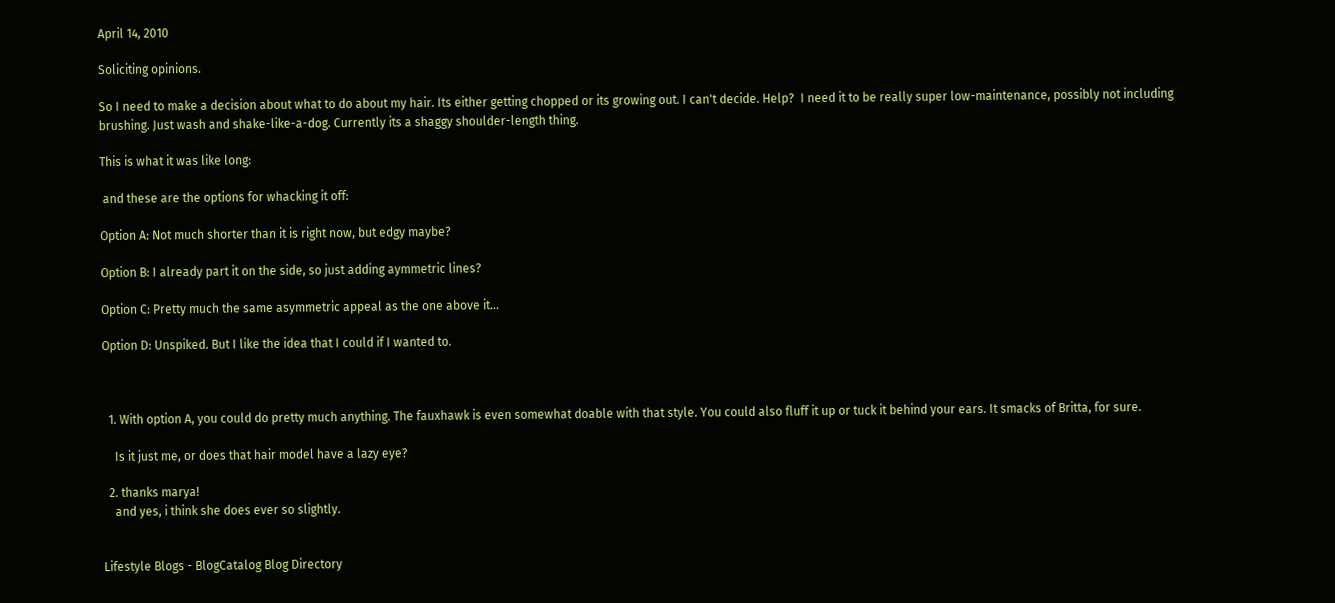April 14, 2010

Soliciting opinions.

So I need to make a decision about what to do about my hair. Its either getting chopped or its growing out. I can't decide. Help?  I need it to be really super low-maintenance, possibly not including brushing. Just wash and shake-like-a-dog. Currently its a shaggy shoulder-length thing.

This is what it was like long:

 and these are the options for whacking it off:

Option A: Not much shorter than it is right now, but edgy maybe?

Option B: I already part it on the side, so just adding aymmetric lines?

Option C: Pretty much the same asymmetric appeal as the one above it...

Option D: Unspiked. But I like the idea that I could if I wanted to.



  1. With option A, you could do pretty much anything. The fauxhawk is even somewhat doable with that style. You could also fluff it up or tuck it behind your ears. It smacks of Britta, for sure.

    Is it just me, or does that hair model have a lazy eye?

  2. thanks marya!
    and yes, i think she does ever so slightly.


Lifestyle Blogs - BlogCatalog Blog Directory